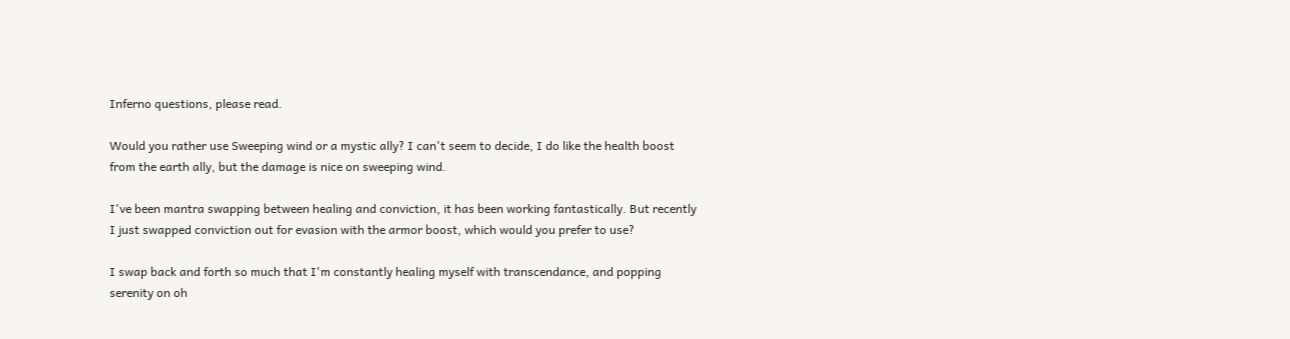Inferno questions, please read.

Would you rather use Sweeping wind or a mystic ally? I can't seem to decide, I do like the health boost from the earth ally, but the damage is nice on sweeping wind.

I've been mantra swapping between healing and conviction, it has been working fantastically. But recently I just swapped conviction out for evasion with the armor boost, which would you prefer to use?

I swap back and forth so much that I'm constantly healing myself with transcendance, and popping serenity on oh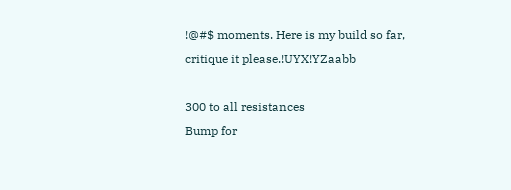!@#$ moments. Here is my build so far, critique it please.!UYX!YZaabb

300 to all resistances
Bump for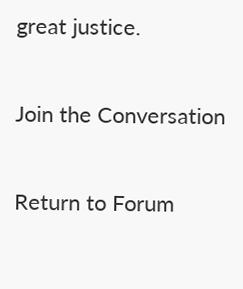great justice.

Join the Conversation

Return to Forum